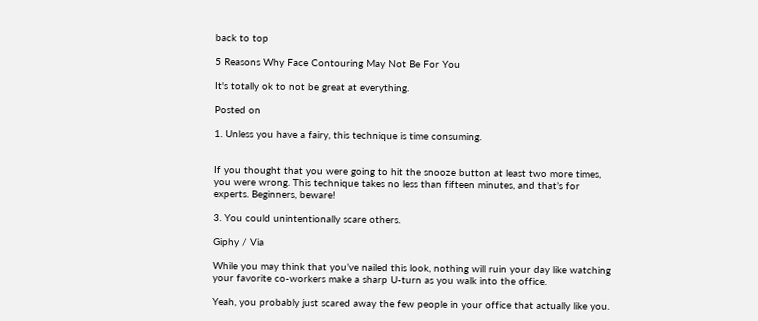back to top

5 Reasons Why Face Contouring May Not Be For You

It's totally ok to not be great at everything.

Posted on

1. Unless you have a fairy, this technique is time consuming.


If you thought that you were going to hit the snooze button at least two more times, you were wrong. This technique takes no less than fifteen minutes, and that’s for experts. Beginners, beware!

3. You could unintentionally scare others.

Giphy / Via

While you may think that you’ve nailed this look, nothing will ruin your day like watching your favorite co-workers make a sharp U-turn as you walk into the office.

Yeah, you probably just scared away the few people in your office that actually like you.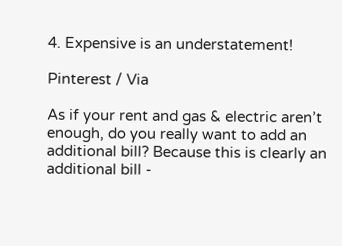4. Expensive is an understatement!

Pinterest / Via

As if your rent and gas & electric aren’t enough, do you really want to add an additional bill? Because this is clearly an additional bill -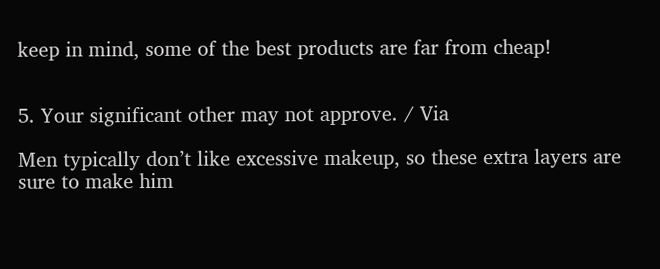keep in mind, some of the best products are far from cheap!


5. Your significant other may not approve. / Via

Men typically don’t like excessive makeup, so these extra layers are sure to make him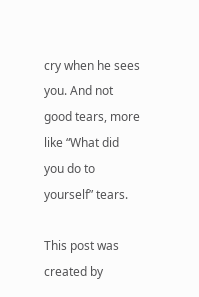cry when he sees you. And not good tears, more like “What did you do to yourself” tears.

This post was created by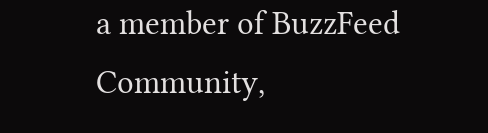a member of BuzzFeed Community,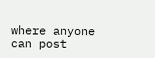where anyone can post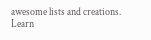awesome lists and creations. Learn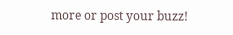more or post your buzz!